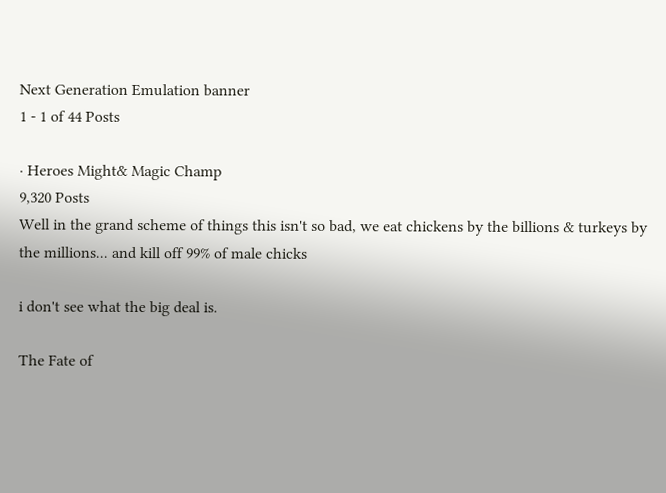Next Generation Emulation banner
1 - 1 of 44 Posts

· Heroes Might& Magic Champ
9,320 Posts
Well in the grand scheme of things this isn't so bad, we eat chickens by the billions & turkeys by the millions... and kill off 99% of male chicks

i don't see what the big deal is.

The Fate of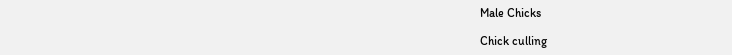Male Chicks

Chick culling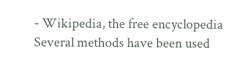- Wikipedia, the free encyclopedia
Several methods have been used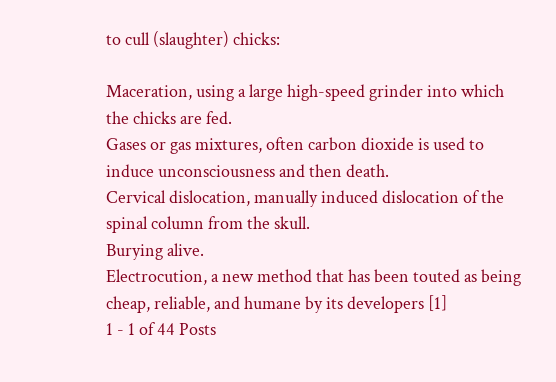to cull (slaughter) chicks:

Maceration, using a large high-speed grinder into which the chicks are fed.
Gases or gas mixtures, often carbon dioxide is used to induce unconsciousness and then death.
Cervical dislocation, manually induced dislocation of the spinal column from the skull.
Burying alive.
Electrocution, a new method that has been touted as being cheap, reliable, and humane by its developers [1]
1 - 1 of 44 Posts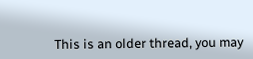This is an older thread, you may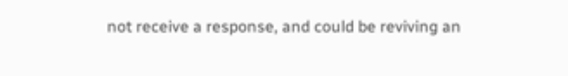not receive a response, and could be reviving an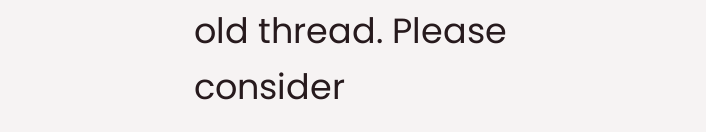old thread. Please consider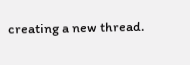creating a new thread.